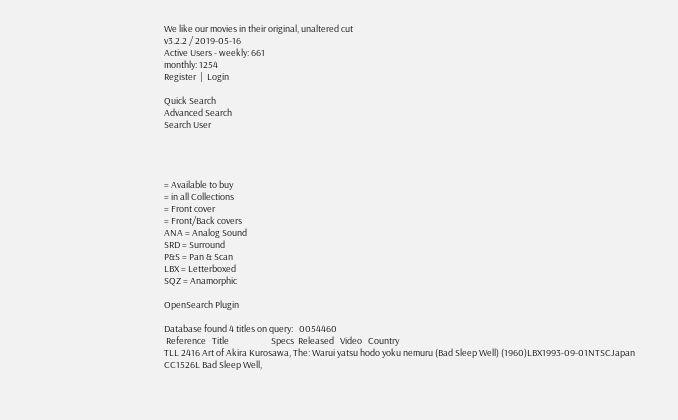We like our movies in their original, unaltered cut
v3.2.2 / 2019-05-16
Active Users - weekly: 661
monthly: 1254
Register  |  Login

Quick Search
Advanced Search
Search User




= Available to buy
= in all Collections
= Front cover
= Front/Back covers
ANA = Analog Sound
SRD = Surround
P&S = Pan & Scan
LBX = Letterboxed
SQZ = Anamorphic

OpenSearch Plugin

Database found 4 titles on query:   0054460
 Reference   Title                     Specs  Released   Video   Country
TLL 2416 Art of Akira Kurosawa, The: Warui yatsu hodo yoku nemuru (Bad Sleep Well) (1960)LBX1993-09-01NTSCJapan
CC1526L Bad Sleep Well,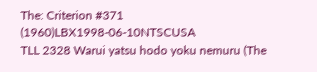The: Criterion #371 (1960)LBX1998-06-10NTSCUSA
TLL 2328 Warui yatsu hodo yoku nemuru (The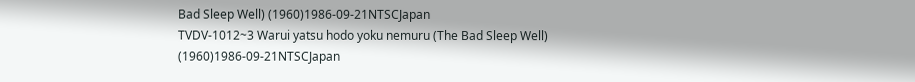Bad Sleep Well) (1960)1986-09-21NTSCJapan
TVDV-1012~3 Warui yatsu hodo yoku nemuru (The Bad Sleep Well) (1960)1986-09-21NTSCJapan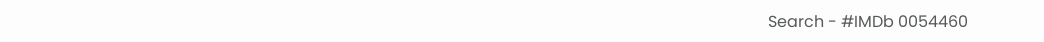Search - #IMDb 0054460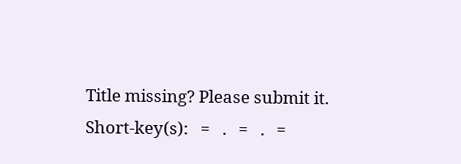Title missing? Please submit it.
Short-key(s):   =   .   =   .   =